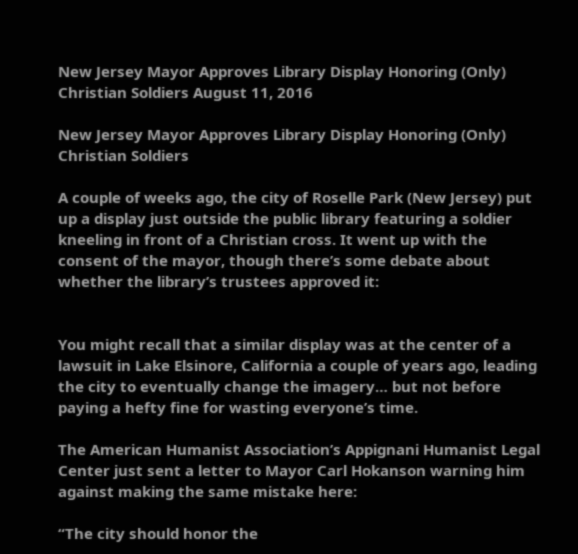New Jersey Mayor Approves Library Display Honoring (Only) Christian Soldiers August 11, 2016

New Jersey Mayor Approves Library Display Honoring (Only) Christian Soldiers

A couple of weeks ago, the city of Roselle Park (New Jersey) put up a display just outside the public library featuring a soldier kneeling in front of a Christian cross. It went up with the consent of the mayor, though there’s some debate about whether the library’s trustees approved it:


You might recall that a similar display was at the center of a lawsuit in Lake Elsinore, California a couple of years ago, leading the city to eventually change the imagery… but not before paying a hefty fine for wasting everyone’s time.

The American Humanist Association’s Appignani Humanist Legal Center just sent a letter to Mayor Carl Hokanson warning him against making the same mistake here:

“The city should honor the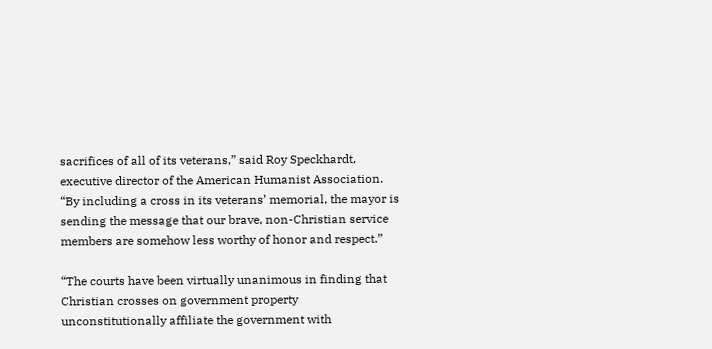sacrifices of all of its veterans,” said Roy Speckhardt, executive director of the American Humanist Association. “By including a cross in its veterans’ memorial, the mayor is sending the message that our brave, non-Christian service members are somehow less worthy of honor and respect.”

“The courts have been virtually unanimous in finding that Christian crosses on government property unconstitutionally affiliate the government with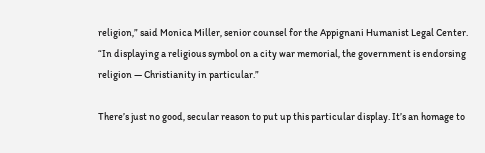religion,” said Monica Miller, senior counsel for the Appignani Humanist Legal Center. “In displaying a religious symbol on a city war memorial, the government is endorsing religion — Christianity in particular.”

There’s just no good, secular reason to put up this particular display. It’s an homage to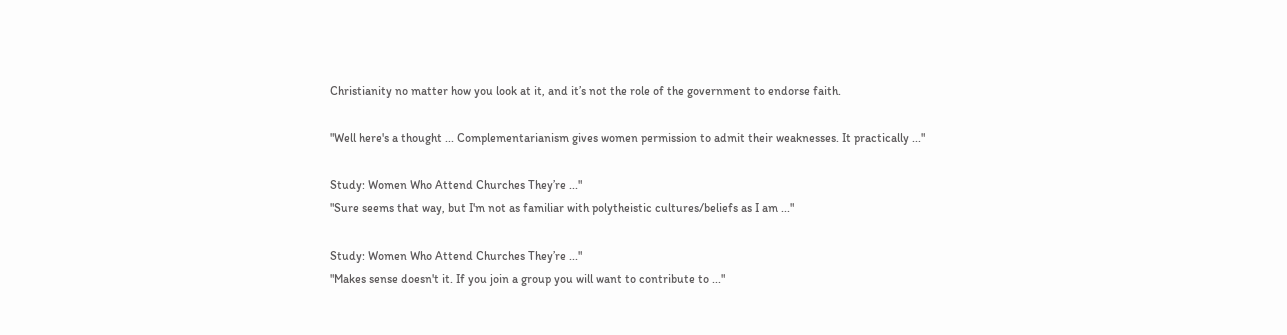Christianity no matter how you look at it, and it’s not the role of the government to endorse faith.

"Well here's a thought ... Complementarianism gives women permission to admit their weaknesses. It practically ..."

Study: Women Who Attend Churches They’re ..."
"Sure seems that way, but I'm not as familiar with polytheistic cultures/beliefs as I am ..."

Study: Women Who Attend Churches They’re ..."
"Makes sense doesn't it. If you join a group you will want to contribute to ..."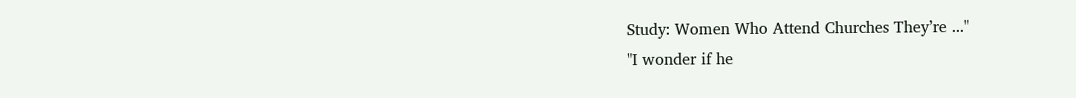Study: Women Who Attend Churches They’re ..."
"I wonder if he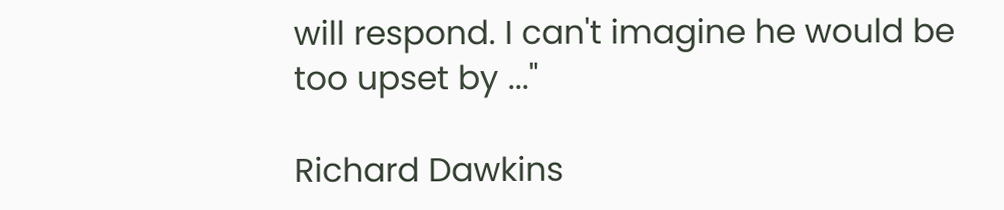will respond. I can't imagine he would be too upset by ..."

Richard Dawkins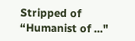Stripped of “Humanist of ..."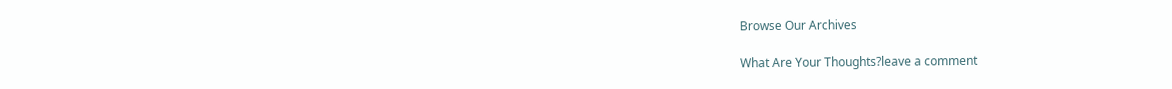Browse Our Archives

What Are Your Thoughts?leave a comment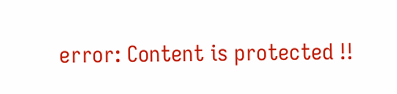error: Content is protected !!